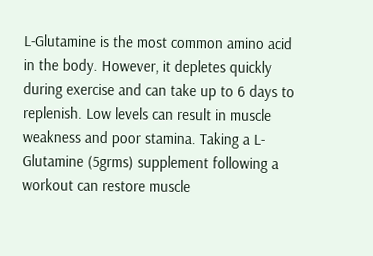L-Glutamine is the most common amino acid in the body. However, it depletes quickly during exercise and can take up to 6 days to replenish. Low levels can result in muscle weakness and poor stamina. Taking a L-Glutamine (5grms) supplement following a workout can restore muscle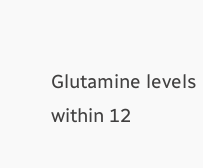Glutamine levels within 12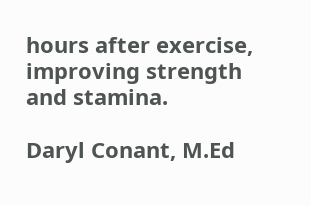hours after exercise, improving strength and stamina.

Daryl Conant, M.Ed